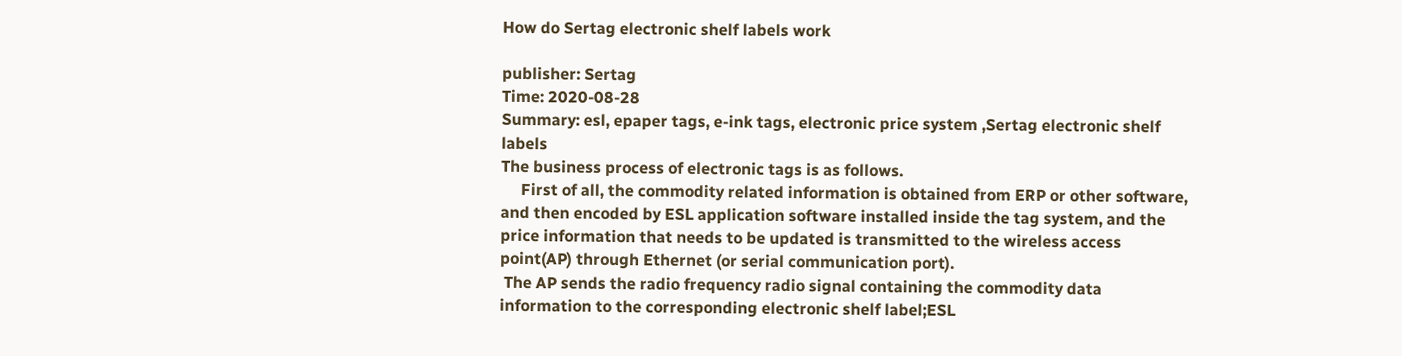How do Sertag electronic shelf labels work

publisher: Sertag
Time: 2020-08-28
Summary: esl, epaper tags, e-ink tags, electronic price system ,Sertag electronic shelf labels
The business process of electronic tags is as follows.
     First of all, the commodity related information is obtained from ERP or other software, and then encoded by ESL application software installed inside the tag system, and the price information that needs to be updated is transmitted to the wireless access point(AP) through Ethernet (or serial communication port).
 The AP sends the radio frequency radio signal containing the commodity data information to the corresponding electronic shelf label;ESL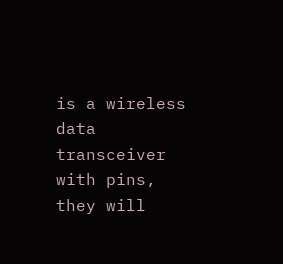is a wireless data transceiver with pins, they will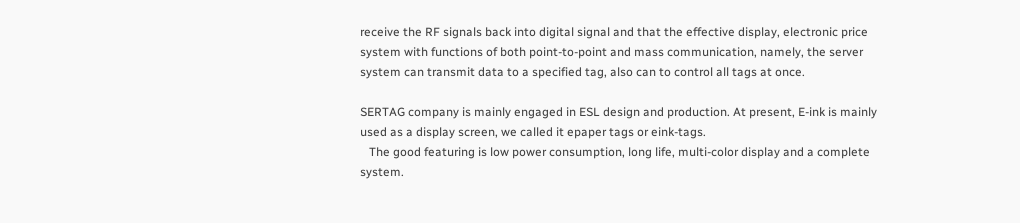receive the RF signals back into digital signal and that the effective display, electronic price system with functions of both point-to-point and mass communication, namely, the server system can transmit data to a specified tag, also can to control all tags at once.

SERTAG company is mainly engaged in ESL design and production. At present, E-ink is mainly used as a display screen, we called it epaper tags or eink-tags.
   The good featuring is low power consumption, long life, multi-color display and a complete system.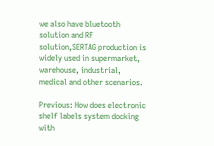we also have bluetooth solution and RF  solution,SERTAG production is widely used in supermarket, warehouse, industrial, medical and other scenarios.

Previous: How does electronic shelf labels system docking with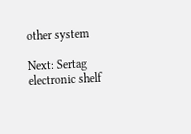other system

Next: Sertag electronic shelf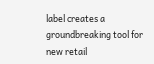label creates a groundbreaking tool for new retail